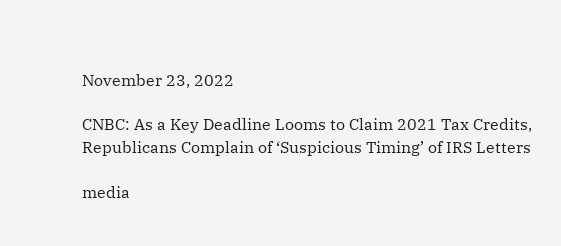November 23, 2022

CNBC: As a Key Deadline Looms to Claim 2021 Tax Credits, Republicans Complain of ‘Suspicious Timing’ of IRS Letters

media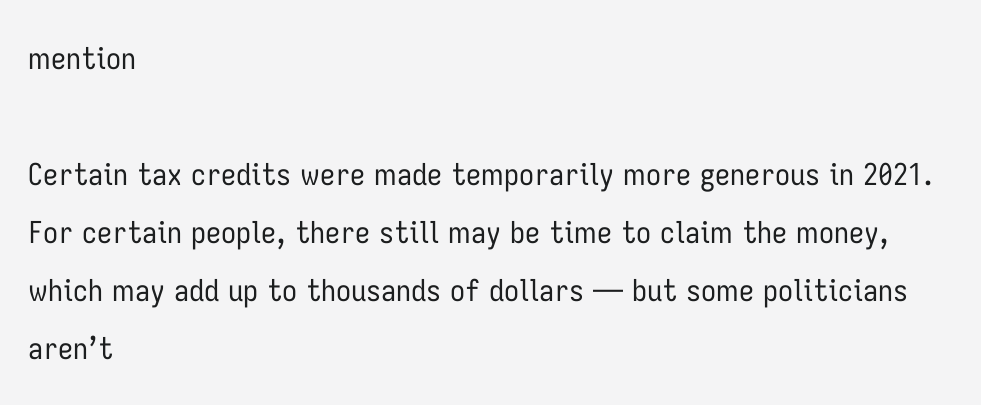mention

Certain tax credits were made temporarily more generous in 2021. For certain people, there still may be time to claim the money, which may add up to thousands of dollars — but some politicians aren’t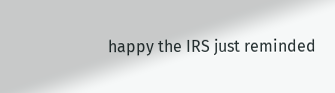happy the IRS just reminded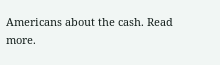Americans about the cash. Read more.